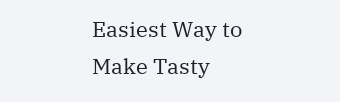Easiest Way to Make Tasty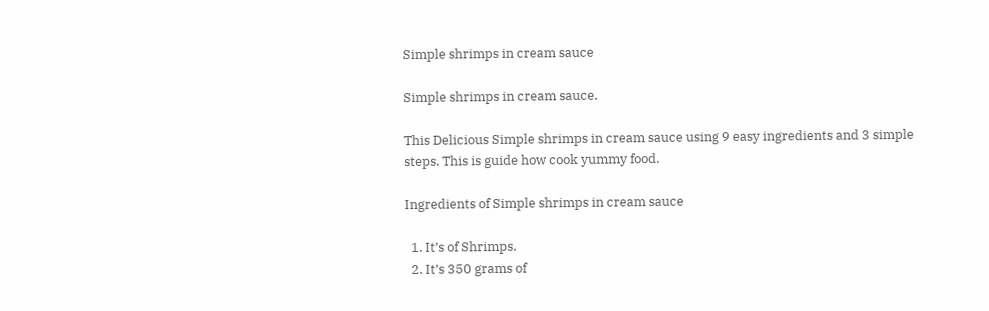Simple shrimps in cream sauce

Simple shrimps in cream sauce.

This Delicious Simple shrimps in cream sauce using 9 easy ingredients and 3 simple steps. This is guide how cook yummy food.

Ingredients of Simple shrimps in cream sauce

  1. It’s of Shrimps.
  2. It’s 350 grams of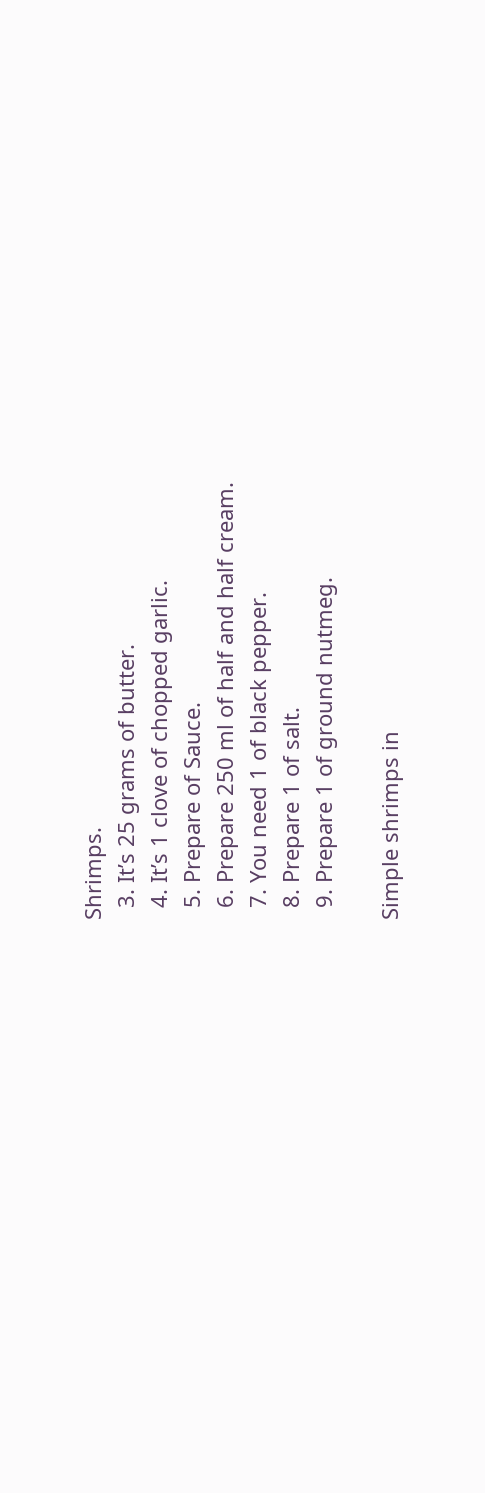Shrimps.
  3. It’s 25 grams of butter.
  4. It’s 1 clove of chopped garlic.
  5. Prepare of Sauce.
  6. Prepare 250 ml of half and half cream.
  7. You need 1 of black pepper.
  8. Prepare 1 of salt.
  9. Prepare 1 of ground nutmeg.

Simple shrimps in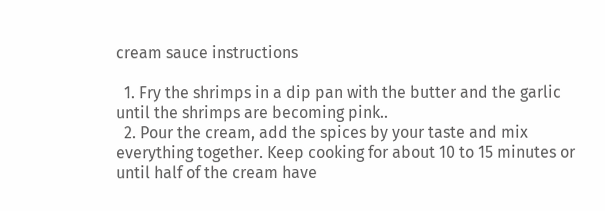cream sauce instructions

  1. Fry the shrimps in a dip pan with the butter and the garlic until the shrimps are becoming pink..
  2. Pour the cream, add the spices by your taste and mix everything together. Keep cooking for about 10 to 15 minutes or until half of the cream have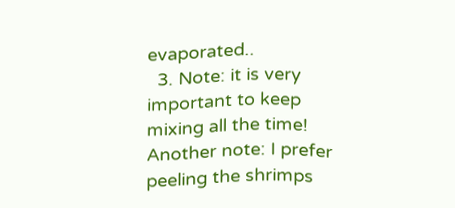evaporated..
  3. Note: it is very important to keep mixing all the time! Another note: I prefer peeling the shrimps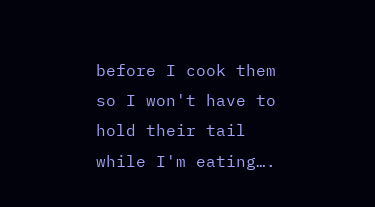before I cook them so I won't have to hold their tail while I'm eating….